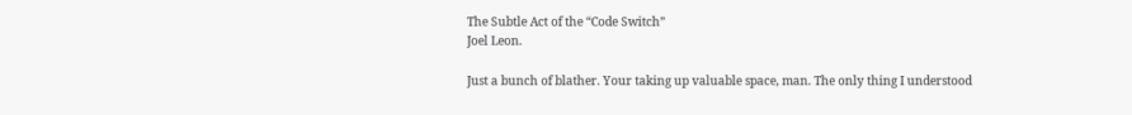The Subtle Act of the “Code Switch”
Joel Leon.

Just a bunch of blather. Your taking up valuable space, man. The only thing I understood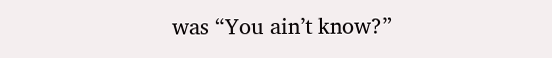was “You ain’t know?”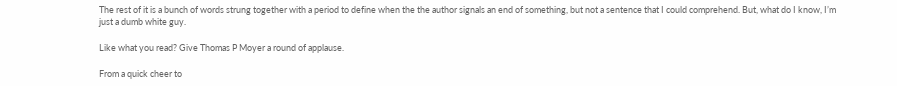The rest of it is a bunch of words strung together with a period to define when the the author signals an end of something, but not a sentence that I could comprehend. But, what do I know, I’m just a dumb white guy.

Like what you read? Give Thomas P Moyer a round of applause.

From a quick cheer to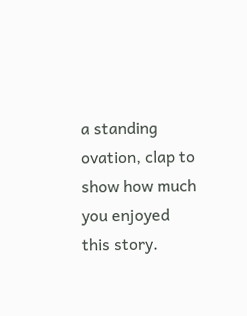a standing ovation, clap to show how much you enjoyed this story.